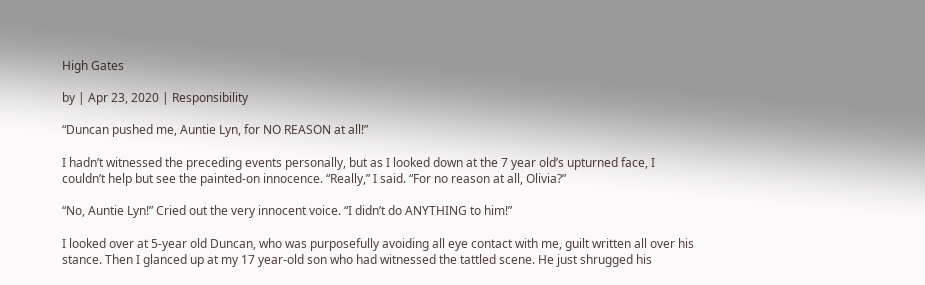High Gates

by | Apr 23, 2020 | Responsibility

“Duncan pushed me, Auntie Lyn, for NO REASON at all!”

I hadn’t witnessed the preceding events personally, but as I looked down at the 7 year old’s upturned face, I couldn’t help but see the painted-on innocence. “Really,” I said. “For no reason at all, Olivia?”

“No, Auntie Lyn!” Cried out the very innocent voice. “I didn’t do ANYTHING to him!”

I looked over at 5-year old Duncan, who was purposefully avoiding all eye contact with me, guilt written all over his stance. Then I glanced up at my 17 year-old son who had witnessed the tattled scene. He just shrugged his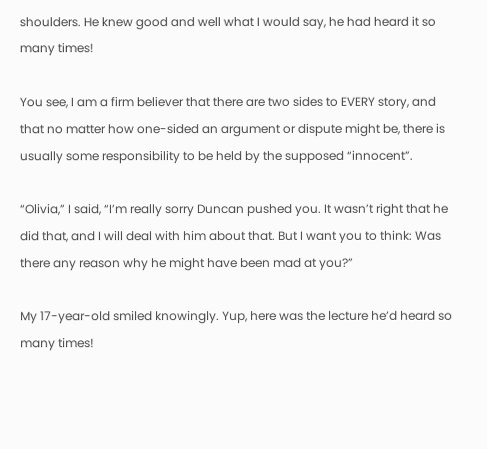shoulders. He knew good and well what I would say, he had heard it so many times!

You see, I am a firm believer that there are two sides to EVERY story, and that no matter how one-sided an argument or dispute might be, there is usually some responsibility to be held by the supposed “innocent”.

“Olivia,” I said, “I’m really sorry Duncan pushed you. It wasn’t right that he did that, and I will deal with him about that. But I want you to think: Was there any reason why he might have been mad at you?”

My 17-year-old smiled knowingly. Yup, here was the lecture he’d heard so many times!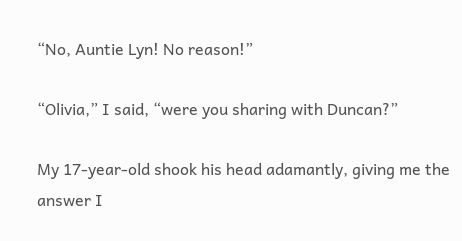“No, Auntie Lyn! No reason!”

“Olivia,” I said, “were you sharing with Duncan?”

My 17-year-old shook his head adamantly, giving me the answer I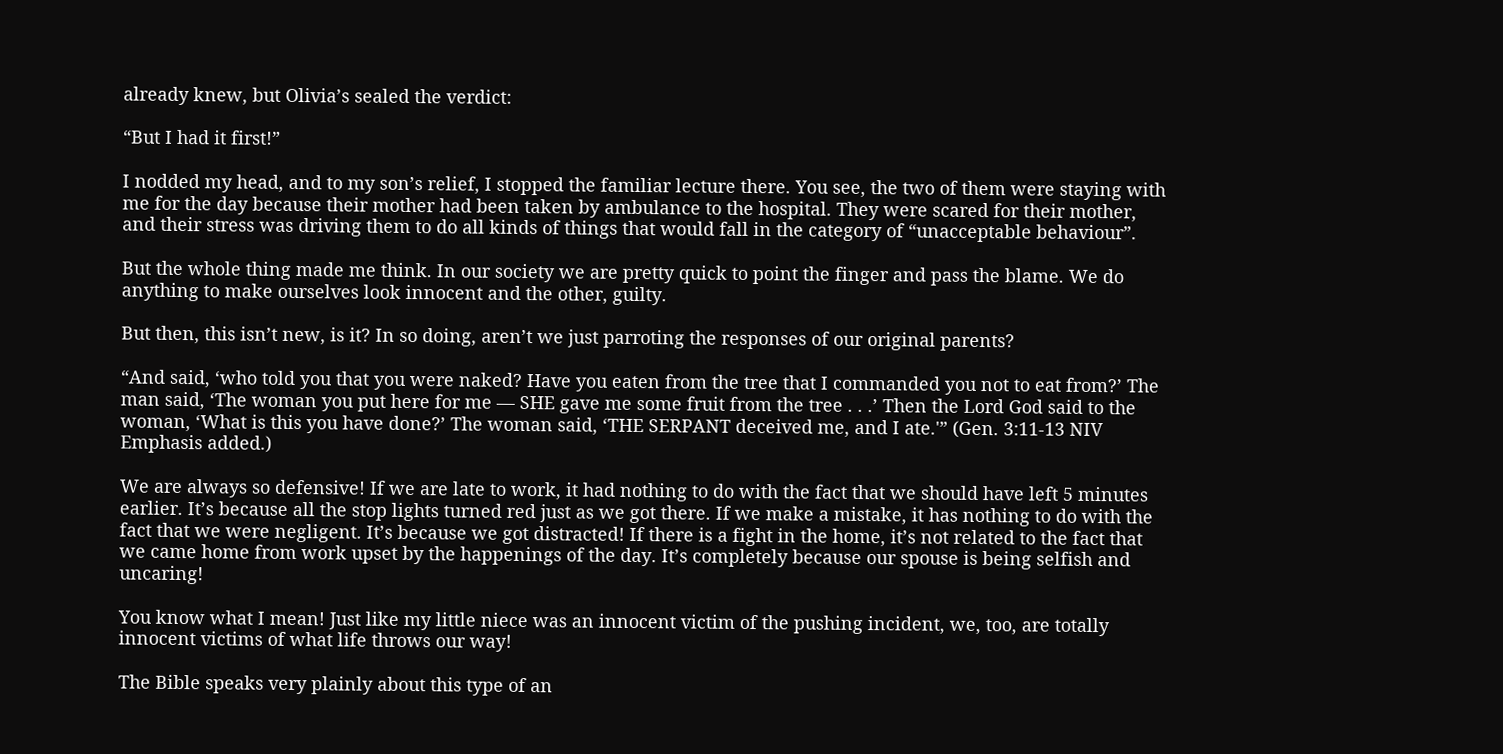already knew, but Olivia’s sealed the verdict:

“But I had it first!”

I nodded my head, and to my son’s relief, I stopped the familiar lecture there. You see, the two of them were staying with me for the day because their mother had been taken by ambulance to the hospital. They were scared for their mother, and their stress was driving them to do all kinds of things that would fall in the category of “unacceptable behaviour”.

But the whole thing made me think. In our society we are pretty quick to point the finger and pass the blame. We do anything to make ourselves look innocent and the other, guilty.

But then, this isn’t new, is it? In so doing, aren’t we just parroting the responses of our original parents?

“And said, ‘who told you that you were naked? Have you eaten from the tree that I commanded you not to eat from?’ The man said, ‘The woman you put here for me — SHE gave me some fruit from the tree . . .’ Then the Lord God said to the woman, ‘What is this you have done?’ The woman said, ‘THE SERPANT deceived me, and I ate.'” (Gen. 3:11-13 NIV Emphasis added.)

We are always so defensive! If we are late to work, it had nothing to do with the fact that we should have left 5 minutes earlier. It’s because all the stop lights turned red just as we got there. If we make a mistake, it has nothing to do with the fact that we were negligent. It’s because we got distracted! If there is a fight in the home, it’s not related to the fact that we came home from work upset by the happenings of the day. It’s completely because our spouse is being selfish and uncaring!

You know what I mean! Just like my little niece was an innocent victim of the pushing incident, we, too, are totally innocent victims of what life throws our way!

The Bible speaks very plainly about this type of an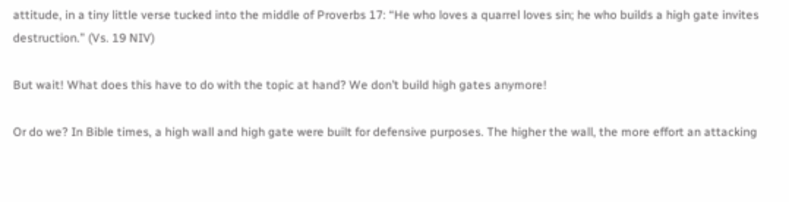attitude, in a tiny little verse tucked into the middle of Proverbs 17: “He who loves a quarrel loves sin; he who builds a high gate invites destruction.” (Vs. 19 NIV)

But wait! What does this have to do with the topic at hand? We don’t build high gates anymore!

Or do we? In Bible times, a high wall and high gate were built for defensive purposes. The higher the wall, the more effort an attacking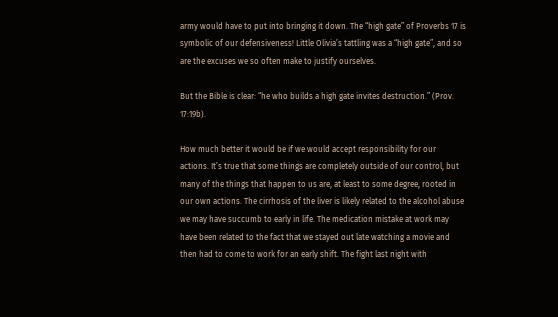army would have to put into bringing it down. The “high gate” of Proverbs 17 is symbolic of our defensiveness! Little Olivia’s tattling was a “high gate”, and so are the excuses we so often make to justify ourselves.

But the Bible is clear: “he who builds a high gate invites destruction.” (Prov. 17:19b).

How much better it would be if we would accept responsibility for our actions. It’s true that some things are completely outside of our control, but many of the things that happen to us are, at least to some degree, rooted in our own actions. The cirrhosis of the liver is likely related to the alcohol abuse we may have succumb to early in life. The medication mistake at work may have been related to the fact that we stayed out late watching a movie and then had to come to work for an early shift. The fight last night with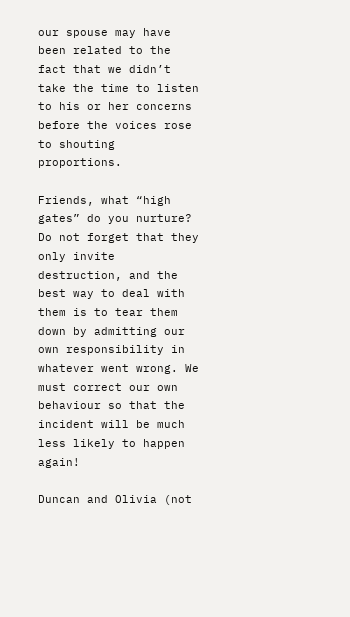our spouse may have been related to the fact that we didn’t take the time to listen to his or her concerns before the voices rose to shouting proportions.

Friends, what “high gates” do you nurture? Do not forget that they only invite destruction, and the best way to deal with them is to tear them down by admitting our own responsibility in whatever went wrong. We must correct our own behaviour so that the incident will be much less likely to happen again!

Duncan and Olivia (not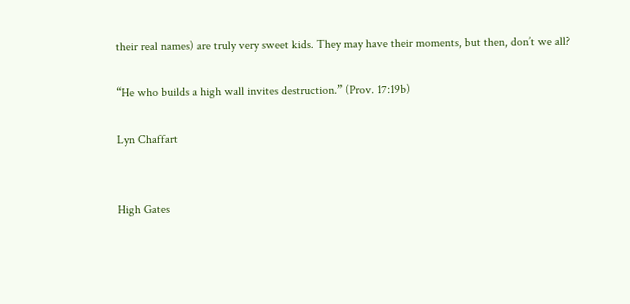their real names) are truly very sweet kids. They may have their moments, but then, don’t we all?

“He who builds a high wall invites destruction.” (Prov. 17:19b)

Lyn Chaffart


High Gates